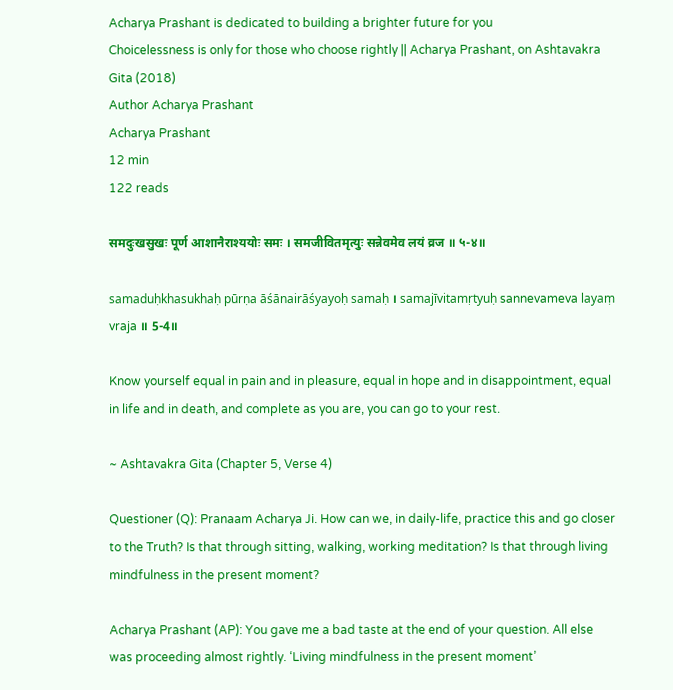Acharya Prashant is dedicated to building a brighter future for you
Choicelessness is only for those who choose rightly || Acharya Prashant, on Ashtavakra Gita (2018)
Author Acharya Prashant
Acharya Prashant
12 min
122 reads

समदुःखसुखः पूर्ण आशानैराश्ययोः समः । समजीवितमृत्युः सन्नेवमेव लयं व्रज ॥ ५-४॥

samaduḥkhasukhaḥ pūrṇa āśānairāśyayoḥ samaḥ । samajīvitamṛtyuḥ sannevameva layaṃ vraja ॥ 5-4॥

Know yourself equal in pain and in pleasure, equal in hope and in disappointment, equal in life and in death, and complete as you are, you can go to your rest.

~ Ashtavakra Gita (Chapter 5, Verse 4)

Questioner (Q): Pranaam Acharya Ji. How can we, in daily-life, practice this and go closer to the Truth? Is that through sitting, walking, working meditation? Is that through living mindfulness in the present moment?

Acharya Prashant (AP): You gave me a bad taste at the end of your question. All else was proceeding almost rightly. ‘Living mindfulness in the present moment’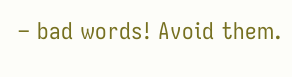– bad words! Avoid them.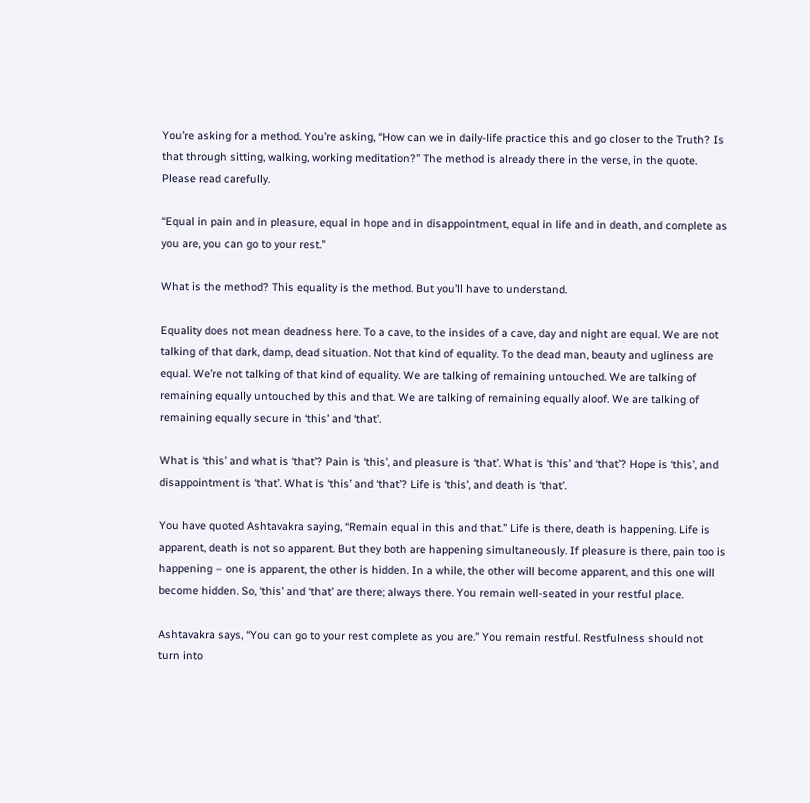You’re asking for a method. You’re asking, “How can we in daily-life practice this and go closer to the Truth? Is that through sitting, walking, working meditation?” The method is already there in the verse, in the quote. Please read carefully.

“Equal in pain and in pleasure, equal in hope and in disappointment, equal in life and in death, and complete as you are, you can go to your rest.”

What is the method? This equality is the method. But you’ll have to understand.

Equality does not mean deadness here. To a cave, to the insides of a cave, day and night are equal. We are not talking of that dark, damp, dead situation. Not that kind of equality. To the dead man, beauty and ugliness are equal. We’re not talking of that kind of equality. We are talking of remaining untouched. We are talking of remaining equally untouched by this and that. We are talking of remaining equally aloof. We are talking of remaining equally secure in ‘this’ and ‘that’.

What is ‘this’ and what is ‘that’? Pain is ‘this’, and pleasure is ‘that’. What is ‘this’ and ‘that’? Hope is ‘this’, and disappointment is ‘that’. What is ‘this’ and ‘that’? Life is ‘this’, and death is ‘that’.

You have quoted Ashtavakra saying, “Remain equal in this and that.” Life is there, death is happening. Life is apparent, death is not so apparent. But they both are happening simultaneously. If pleasure is there, pain too is happening – one is apparent, the other is hidden. In a while, the other will become apparent, and this one will become hidden. So, ‘this’ and ‘that’ are there; always there. You remain well-seated in your restful place.

Ashtavakra says, “You can go to your rest complete as you are.” You remain restful. Restfulness should not turn into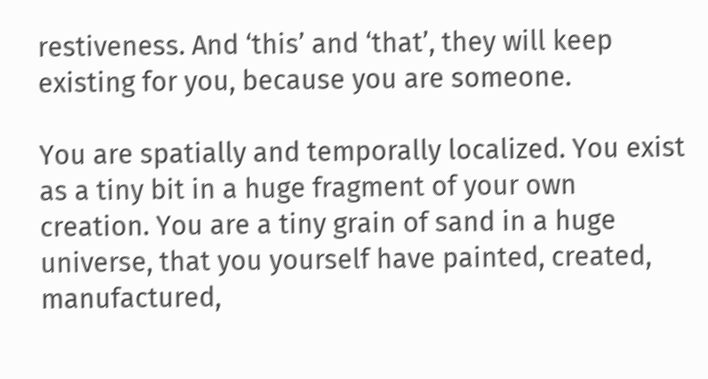restiveness. And ‘this’ and ‘that’, they will keep existing for you, because you are someone.

You are spatially and temporally localized. You exist as a tiny bit in a huge fragment of your own creation. You are a tiny grain of sand in a huge universe, that you yourself have painted, created, manufactured,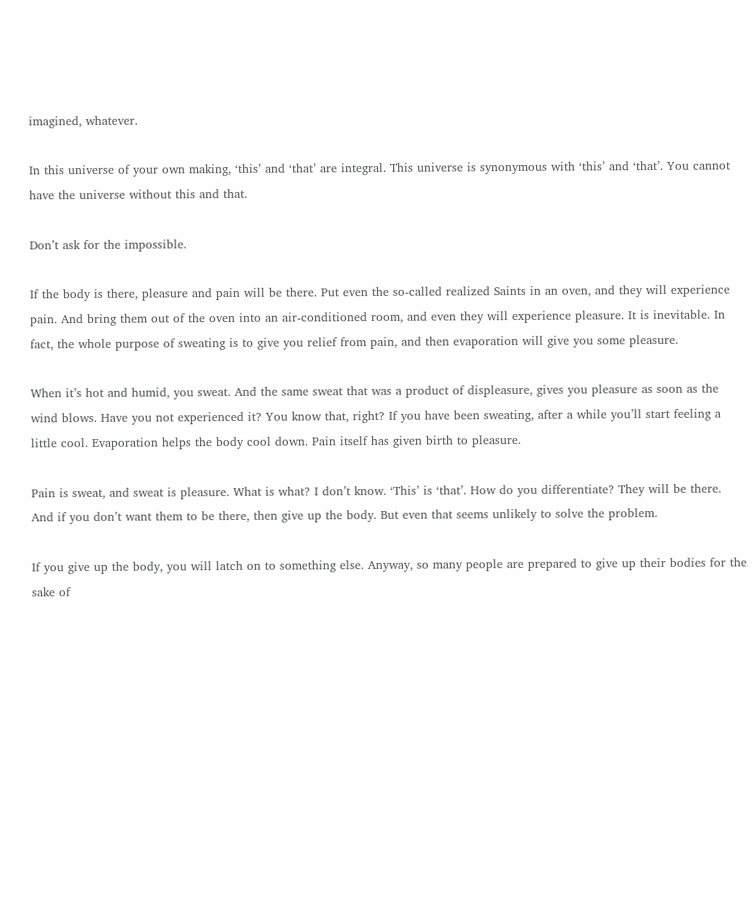imagined, whatever.

In this universe of your own making, ‘this’ and ‘that’ are integral. This universe is synonymous with ‘this’ and ‘that’. You cannot have the universe without this and that.

Don’t ask for the impossible.

If the body is there, pleasure and pain will be there. Put even the so-called realized Saints in an oven, and they will experience pain. And bring them out of the oven into an air-conditioned room, and even they will experience pleasure. It is inevitable. In fact, the whole purpose of sweating is to give you relief from pain, and then evaporation will give you some pleasure.

When it’s hot and humid, you sweat. And the same sweat that was a product of displeasure, gives you pleasure as soon as the wind blows. Have you not experienced it? You know that, right? If you have been sweating, after a while you’ll start feeling a little cool. Evaporation helps the body cool down. Pain itself has given birth to pleasure.

Pain is sweat, and sweat is pleasure. What is what? I don’t know. ‘This’ is ‘that’. How do you differentiate? They will be there. And if you don’t want them to be there, then give up the body. But even that seems unlikely to solve the problem.

If you give up the body, you will latch on to something else. Anyway, so many people are prepared to give up their bodies for the sake of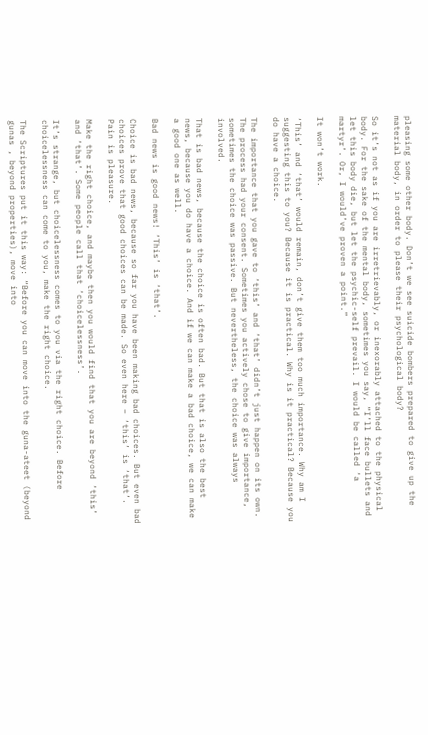pleasing some other body. Don’t we see suicide bombers prepared to give up the material body, in order to please their psychological body?

So it’s not as if you are irretrievably, or inexorably attached to the physical body. For the sake of the mental body, sometimes you say, “I’ll face bullets and let this body die, but let the psychic-self prevail. I would be called ‘a martyr’. Or, I would’ve proven a point.”

It won’t work.

‘This’ and ‘that’ would remain, don’t give them too much importance. Why am I suggesting this to you? Because it is practical. Why is it practical? Because you do have a choice.

The importance that you gave to ‘this’ and ‘that’ didn’t just happen on its own. The process had your consent. Sometimes you actively chose to give importance, sometimes the choice was passive. But nevertheless, the choice was always involved.

That is bad news, because the choice is often bad. But that is also the best news, because you do have a choice. And if we can make a bad choice, we can make a good one as well.

Bad news is good news! ‘This’ is ‘that’.

Choice is bad news, because so far you have been making bad choices. But even bad choices prove that good choices can be made. So even here – ‘this’ is ‘that’. Pain is pleasure.

Make the right choice, and maybe then you would find that you are beyond ‘this’ and ‘that’. Some people call that ‘choicelessness’.

It’s strange, but choicelessness comes to you via the right choice. Before choicelessness can come to you, make the right choice.

The Scriptures put it this way: “Before you can move into the guna-ateet (beyond gunas , beyond properties), move into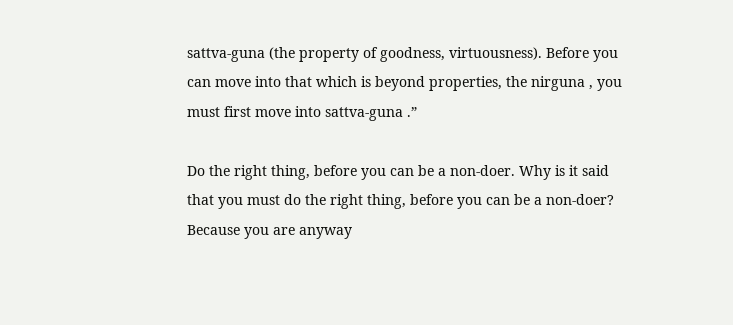sattva-guna (the property of goodness, virtuousness). Before you can move into that which is beyond properties, the nirguna , you must first move into sattva-guna .”

Do the right thing, before you can be a non-doer. Why is it said that you must do the right thing, before you can be a non-doer? Because you are anyway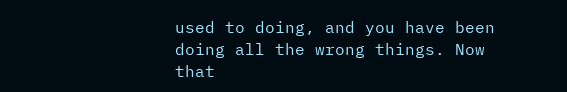used to doing, and you have been doing all the wrong things. Now that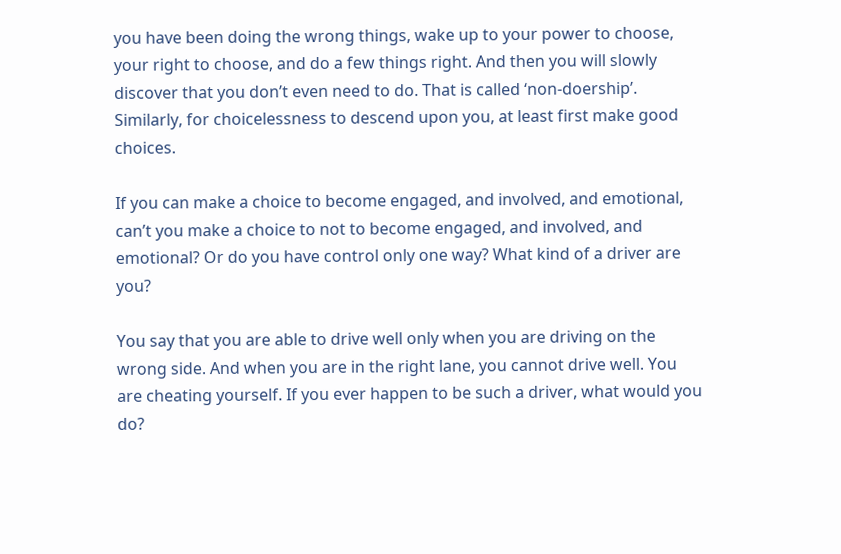you have been doing the wrong things, wake up to your power to choose, your right to choose, and do a few things right. And then you will slowly discover that you don’t even need to do. That is called ‘non-doership’. Similarly, for choicelessness to descend upon you, at least first make good choices.

If you can make a choice to become engaged, and involved, and emotional, can’t you make a choice to not to become engaged, and involved, and emotional? Or do you have control only one way? What kind of a driver are you?

You say that you are able to drive well only when you are driving on the wrong side. And when you are in the right lane, you cannot drive well. You are cheating yourself. If you ever happen to be such a driver, what would you do?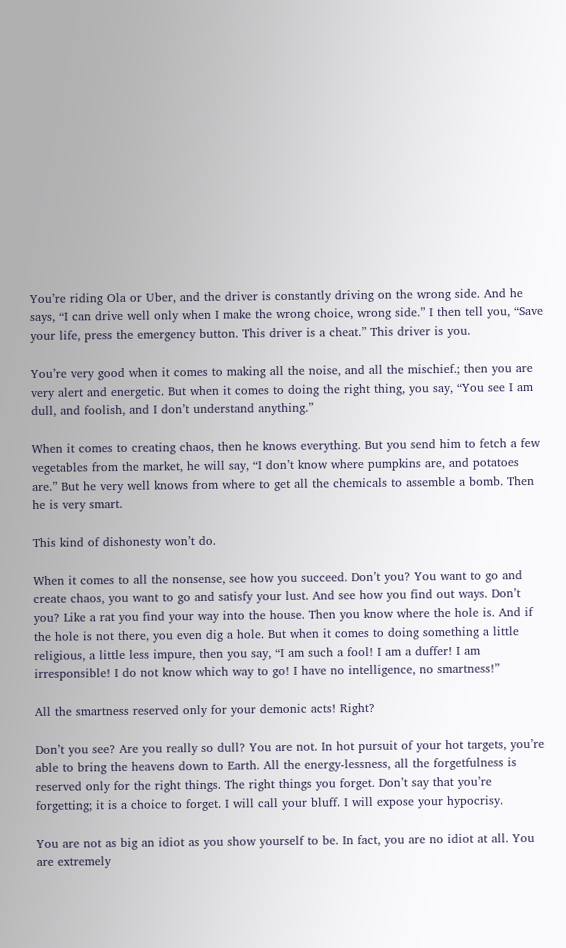You’re riding Ola or Uber, and the driver is constantly driving on the wrong side. And he says, “I can drive well only when I make the wrong choice, wrong side.” I then tell you, “Save your life, press the emergency button. This driver is a cheat.” This driver is you.

You’re very good when it comes to making all the noise, and all the mischief.; then you are very alert and energetic. But when it comes to doing the right thing, you say, “You see I am dull, and foolish, and I don’t understand anything.”

When it comes to creating chaos, then he knows everything. But you send him to fetch a few vegetables from the market, he will say, “I don’t know where pumpkins are, and potatoes are.” But he very well knows from where to get all the chemicals to assemble a bomb. Then he is very smart.

This kind of dishonesty won’t do.

When it comes to all the nonsense, see how you succeed. Don’t you? You want to go and create chaos, you want to go and satisfy your lust. And see how you find out ways. Don’t you? Like a rat you find your way into the house. Then you know where the hole is. And if the hole is not there, you even dig a hole. But when it comes to doing something a little religious, a little less impure, then you say, “I am such a fool! I am a duffer! I am irresponsible! I do not know which way to go! I have no intelligence, no smartness!”

All the smartness reserved only for your demonic acts! Right?

Don’t you see? Are you really so dull? You are not. In hot pursuit of your hot targets, you’re able to bring the heavens down to Earth. All the energy-lessness, all the forgetfulness is reserved only for the right things. The right things you forget. Don’t say that you’re forgetting; it is a choice to forget. I will call your bluff. I will expose your hypocrisy.

You are not as big an idiot as you show yourself to be. In fact, you are no idiot at all. You are extremely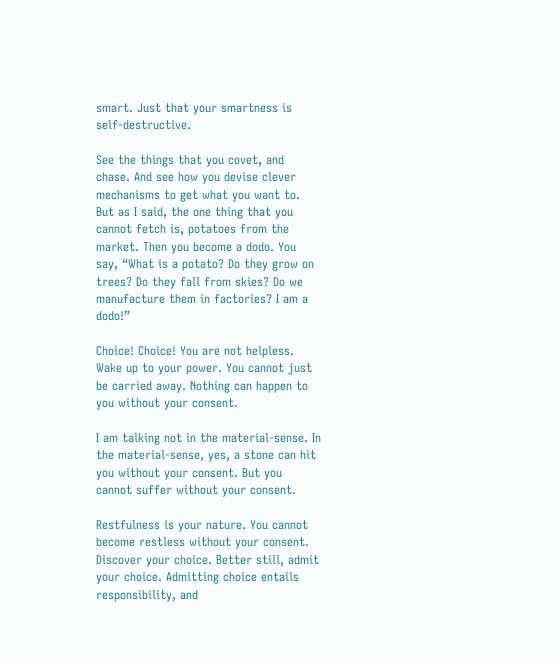smart. Just that your smartness is self-destructive.

See the things that you covet, and chase. And see how you devise clever mechanisms to get what you want to. But as I said, the one thing that you cannot fetch is, potatoes from the market. Then you become a dodo. You say, “What is a potato? Do they grow on trees? Do they fall from skies? Do we manufacture them in factories? I am a dodo!”

Choice! Choice! You are not helpless. Wake up to your power. You cannot just be carried away. Nothing can happen to you without your consent.

I am talking not in the material-sense. In the material-sense, yes, a stone can hit you without your consent. But you cannot suffer without your consent.

Restfulness is your nature. You cannot become restless without your consent. Discover your choice. Better still, admit your choice. Admitting choice entails responsibility, and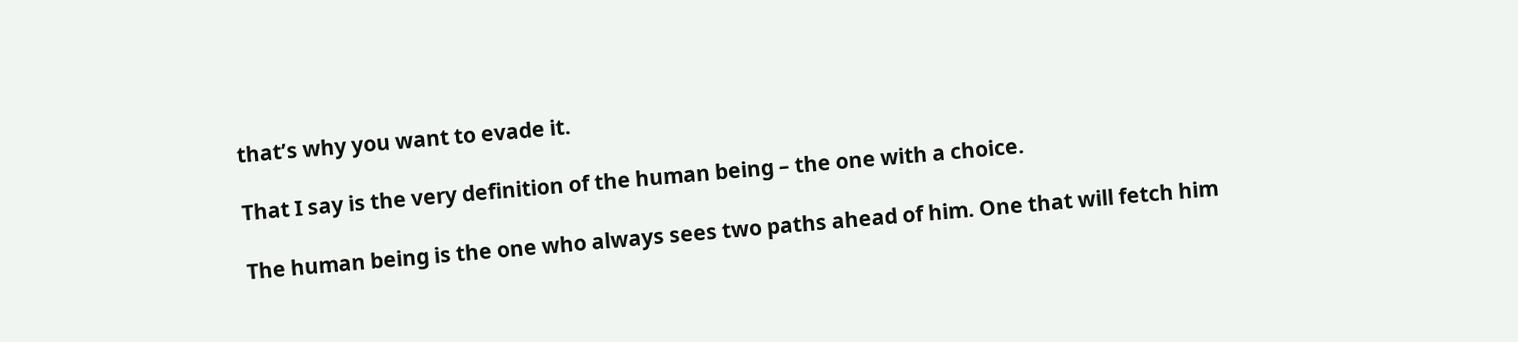that’s why you want to evade it.

That I say is the very definition of the human being – the one with a choice.

The human being is the one who always sees two paths ahead of him. One that will fetch him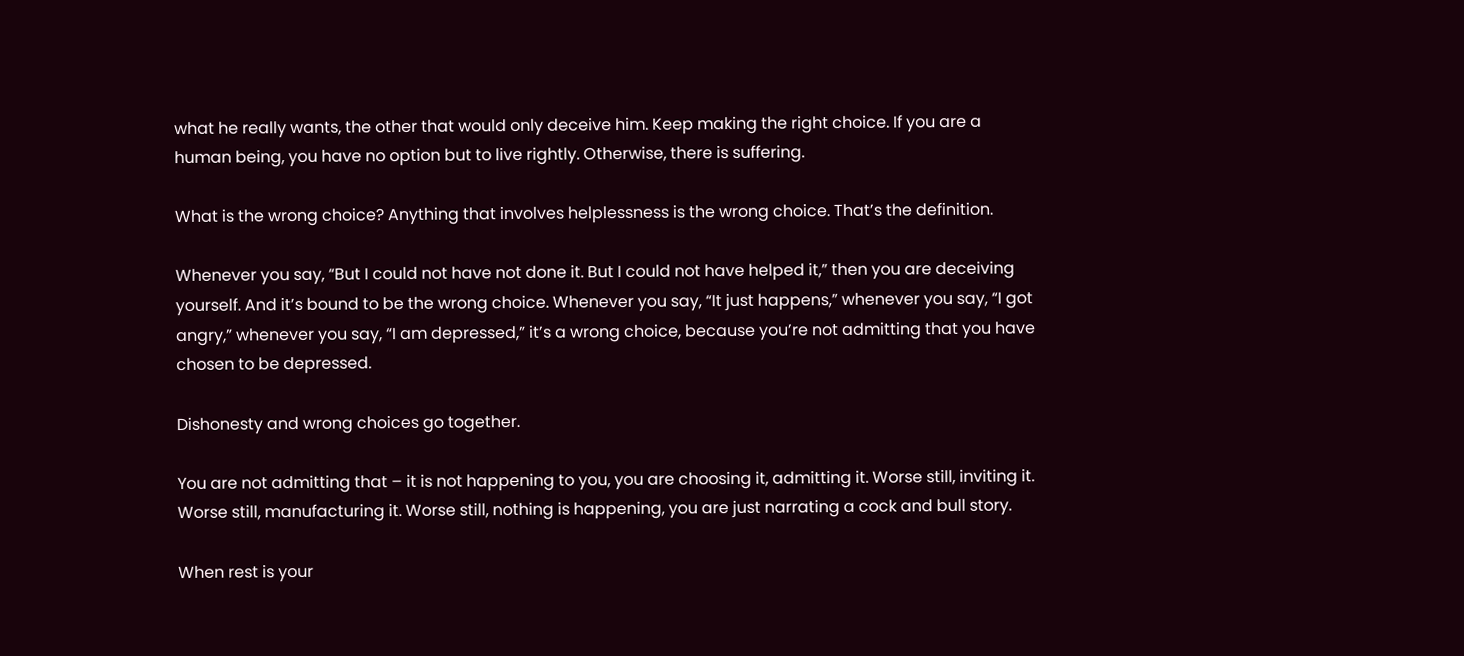what he really wants, the other that would only deceive him. Keep making the right choice. If you are a human being, you have no option but to live rightly. Otherwise, there is suffering.

What is the wrong choice? Anything that involves helplessness is the wrong choice. That’s the definition.

Whenever you say, “But I could not have not done it. But I could not have helped it,” then you are deceiving yourself. And it’s bound to be the wrong choice. Whenever you say, “It just happens,” whenever you say, “I got angry,” whenever you say, “I am depressed,” it’s a wrong choice, because you’re not admitting that you have chosen to be depressed.

Dishonesty and wrong choices go together.

You are not admitting that – it is not happening to you, you are choosing it, admitting it. Worse still, inviting it. Worse still, manufacturing it. Worse still, nothing is happening, you are just narrating a cock and bull story.

When rest is your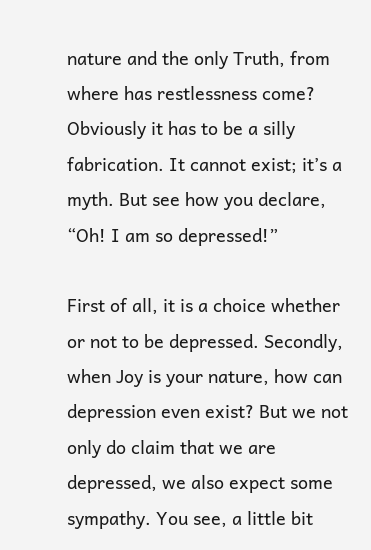nature and the only Truth, from where has restlessness come? Obviously it has to be a silly fabrication. It cannot exist; it’s a myth. But see how you declare, “Oh! I am so depressed!”

First of all, it is a choice whether or not to be depressed. Secondly, when Joy is your nature, how can depression even exist? But we not only do claim that we are depressed, we also expect some sympathy. You see, a little bit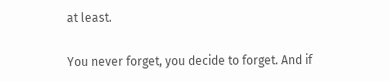at least.

You never forget, you decide to forget. And if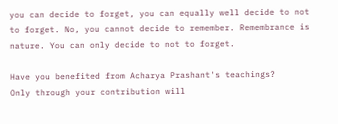you can decide to forget, you can equally well decide to not to forget. No, you cannot decide to remember. Remembrance is nature. You can only decide to not to forget.

Have you benefited from Acharya Prashant's teachings?
Only through your contribution will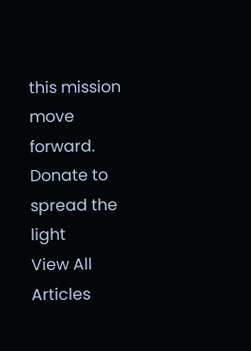this mission move forward.
Donate to spread the light
View All Articles